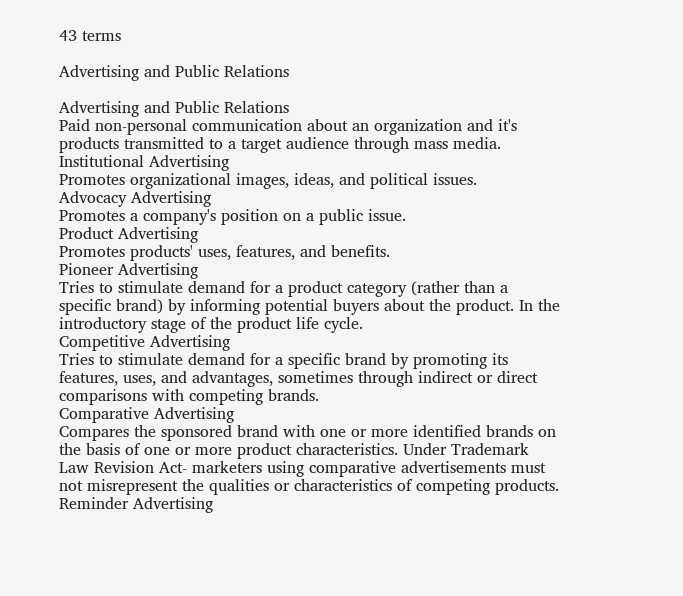43 terms

Advertising and Public Relations

Advertising and Public Relations
Paid non-personal communication about an organization and it's products transmitted to a target audience through mass media.
Institutional Advertising
Promotes organizational images, ideas, and political issues.
Advocacy Advertising
Promotes a company's position on a public issue.
Product Advertising
Promotes products' uses, features, and benefits.
Pioneer Advertising
Tries to stimulate demand for a product category (rather than a specific brand) by informing potential buyers about the product. In the introductory stage of the product life cycle.
Competitive Advertising
Tries to stimulate demand for a specific brand by promoting its features, uses, and advantages, sometimes through indirect or direct comparisons with competing brands.
Comparative Advertising
Compares the sponsored brand with one or more identified brands on the basis of one or more product characteristics. Under Trademark Law Revision Act- marketers using comparative advertisements must not misrepresent the qualities or characteristics of competing products.
Reminder Advertising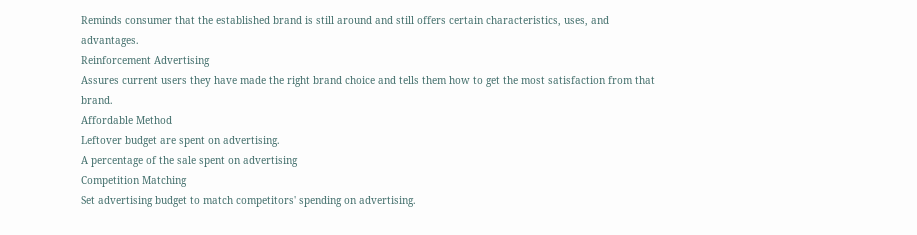Reminds consumer that the established brand is still around and still offers certain characteristics, uses, and advantages.
Reinforcement Advertising
Assures current users they have made the right brand choice and tells them how to get the most satisfaction from that brand.
Affordable Method
Leftover budget are spent on advertising.
A percentage of the sale spent on advertising
Competition Matching
Set advertising budget to match competitors' spending on advertising.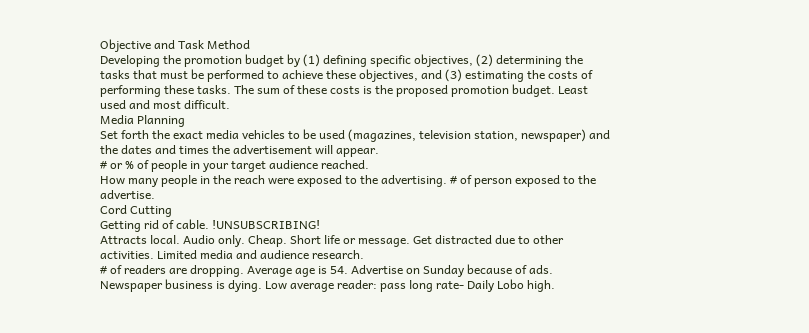Objective and Task Method
Developing the promotion budget by (1) defining specific objectives, (2) determining the tasks that must be performed to achieve these objectives, and (3) estimating the costs of performing these tasks. The sum of these costs is the proposed promotion budget. Least used and most difficult.
Media Planning
Set forth the exact media vehicles to be used (magazines, television station, newspaper) and the dates and times the advertisement will appear.
# or % of people in your target audience reached.
How many people in the reach were exposed to the advertising. # of person exposed to the advertise.
Cord Cutting
Getting rid of cable. !UNSUBSCRIBING!
Attracts local. Audio only. Cheap. Short life or message. Get distracted due to other activities. Limited media and audience research.
# of readers are dropping. Average age is 54. Advertise on Sunday because of ads. Newspaper business is dying. Low average reader: pass long rate- Daily Lobo high.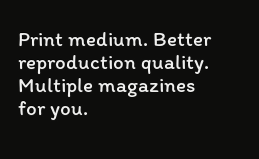Print medium. Better reproduction quality. Multiple magazines for you.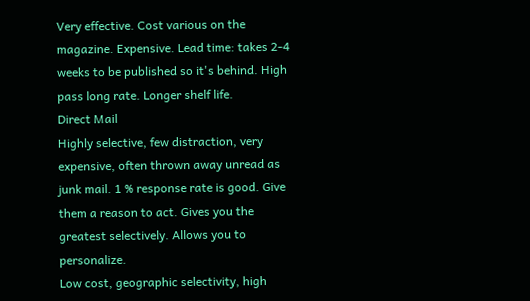Very effective. Cost various on the magazine. Expensive. Lead time: takes 2-4 weeks to be published so it's behind. High pass long rate. Longer shelf life.
Direct Mail
Highly selective, few distraction, very expensive, often thrown away unread as junk mail. 1 % response rate is good. Give them a reason to act. Gives you the greatest selectively. Allows you to personalize.
Low cost, geographic selectivity, high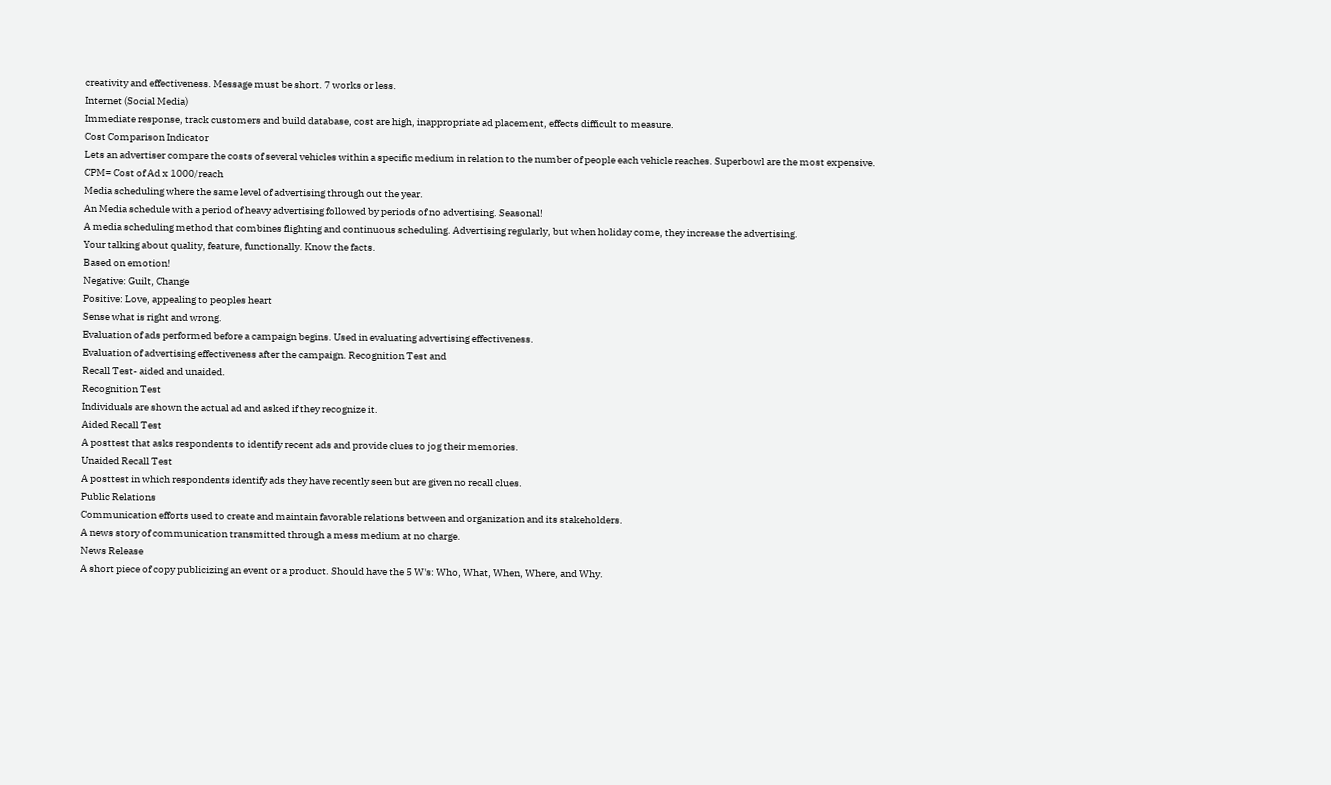creativity and effectiveness. Message must be short. 7 works or less.
Internet (Social Media)
Immediate response, track customers and build database, cost are high, inappropriate ad placement, effects difficult to measure.
Cost Comparison Indicator
Lets an advertiser compare the costs of several vehicles within a specific medium in relation to the number of people each vehicle reaches. Superbowl are the most expensive.
CPM= Cost of Ad x 1000/reach
Media scheduling where the same level of advertising through out the year.
An Media schedule with a period of heavy advertising followed by periods of no advertising. Seasonal!
A media scheduling method that combines flighting and continuous scheduling. Advertising regularly, but when holiday come, they increase the advertising.
Your talking about quality, feature, functionally. Know the facts.
Based on emotion!
Negative: Guilt, Change
Positive: Love, appealing to peoples heart
Sense what is right and wrong.
Evaluation of ads performed before a campaign begins. Used in evaluating advertising effectiveness.
Evaluation of advertising effectiveness after the campaign. Recognition Test and
Recall Test- aided and unaided.
Recognition Test
Individuals are shown the actual ad and asked if they recognize it.
Aided Recall Test
A posttest that asks respondents to identify recent ads and provide clues to jog their memories.
Unaided Recall Test
A posttest in which respondents identify ads they have recently seen but are given no recall clues.
Public Relations
Communication efforts used to create and maintain favorable relations between and organization and its stakeholders.
A news story of communication transmitted through a mess medium at no charge.
News Release
A short piece of copy publicizing an event or a product. Should have the 5 W's: Who, What, When, Where, and Why.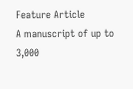Feature Article
A manuscript of up to 3,000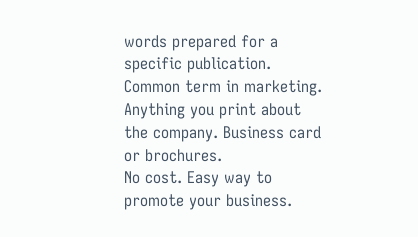words prepared for a specific publication.
Common term in marketing. Anything you print about the company. Business card or brochures.
No cost. Easy way to promote your business.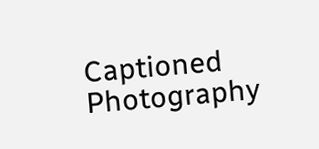Captioned Photography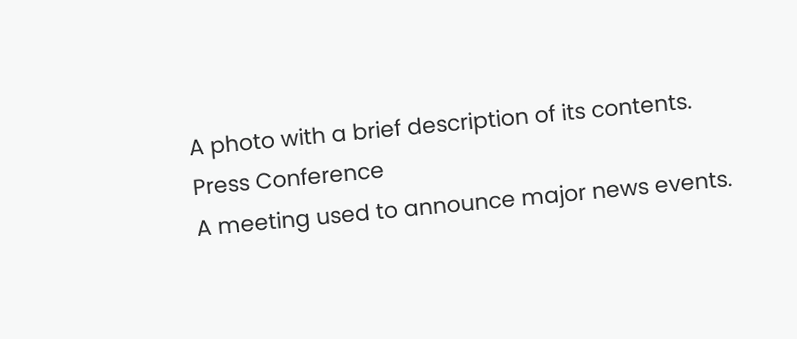A photo with a brief description of its contents.
Press Conference
A meeting used to announce major news events.